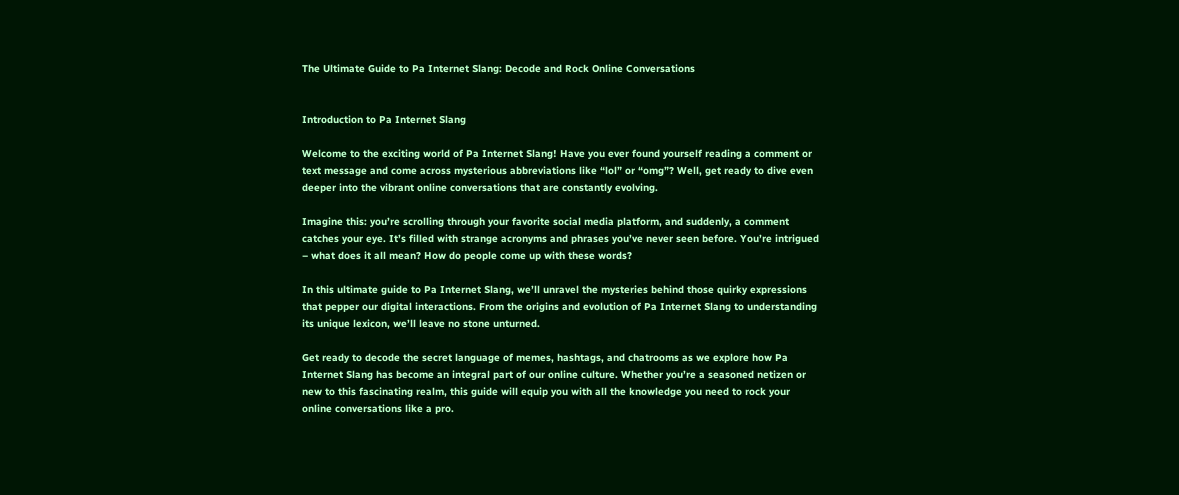The Ultimate Guide to Pa Internet Slang: Decode and Rock Online Conversations


Introduction to Pa Internet Slang

Welcome to the exciting world of Pa Internet Slang! Have you ever found yourself reading a comment or text message and come across mysterious abbreviations like “lol” or “omg”? Well, get ready to dive even deeper into the vibrant online conversations that are constantly evolving.

Imagine this: you’re scrolling through your favorite social media platform, and suddenly, a comment catches your eye. It’s filled with strange acronyms and phrases you’ve never seen before. You’re intrigued – what does it all mean? How do people come up with these words?

In this ultimate guide to Pa Internet Slang, we’ll unravel the mysteries behind those quirky expressions that pepper our digital interactions. From the origins and evolution of Pa Internet Slang to understanding its unique lexicon, we’ll leave no stone unturned.

Get ready to decode the secret language of memes, hashtags, and chatrooms as we explore how Pa Internet Slang has become an integral part of our online culture. Whether you’re a seasoned netizen or new to this fascinating realm, this guide will equip you with all the knowledge you need to rock your online conversations like a pro.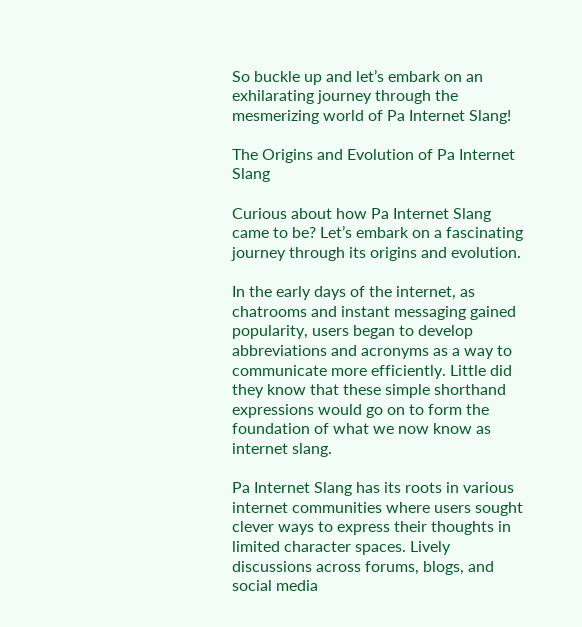So buckle up and let’s embark on an exhilarating journey through the mesmerizing world of Pa Internet Slang!

The Origins and Evolution of Pa Internet Slang

Curious about how Pa Internet Slang came to be? Let’s embark on a fascinating journey through its origins and evolution.

In the early days of the internet, as chatrooms and instant messaging gained popularity, users began to develop abbreviations and acronyms as a way to communicate more efficiently. Little did they know that these simple shorthand expressions would go on to form the foundation of what we now know as internet slang.

Pa Internet Slang has its roots in various internet communities where users sought clever ways to express their thoughts in limited character spaces. Lively discussions across forums, blogs, and social media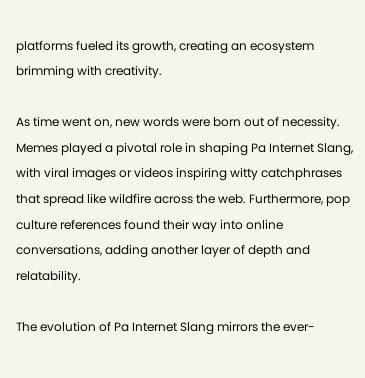platforms fueled its growth, creating an ecosystem brimming with creativity.

As time went on, new words were born out of necessity. Memes played a pivotal role in shaping Pa Internet Slang, with viral images or videos inspiring witty catchphrases that spread like wildfire across the web. Furthermore, pop culture references found their way into online conversations, adding another layer of depth and relatability.

The evolution of Pa Internet Slang mirrors the ever-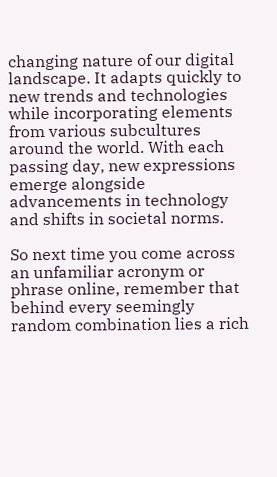changing nature of our digital landscape. It adapts quickly to new trends and technologies while incorporating elements from various subcultures around the world. With each passing day, new expressions emerge alongside advancements in technology and shifts in societal norms.

So next time you come across an unfamiliar acronym or phrase online, remember that behind every seemingly random combination lies a rich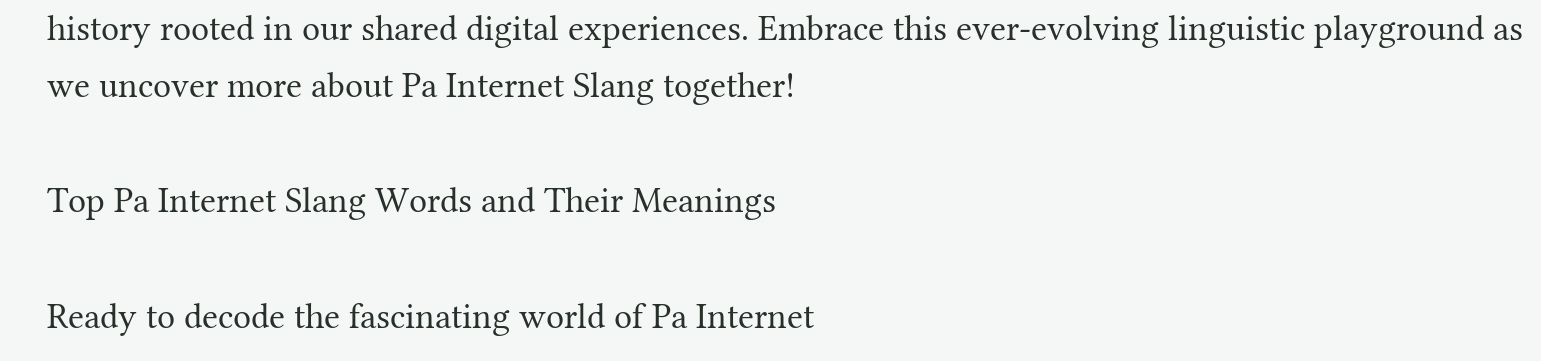history rooted in our shared digital experiences. Embrace this ever-evolving linguistic playground as we uncover more about Pa Internet Slang together!

Top Pa Internet Slang Words and Their Meanings

Ready to decode the fascinating world of Pa Internet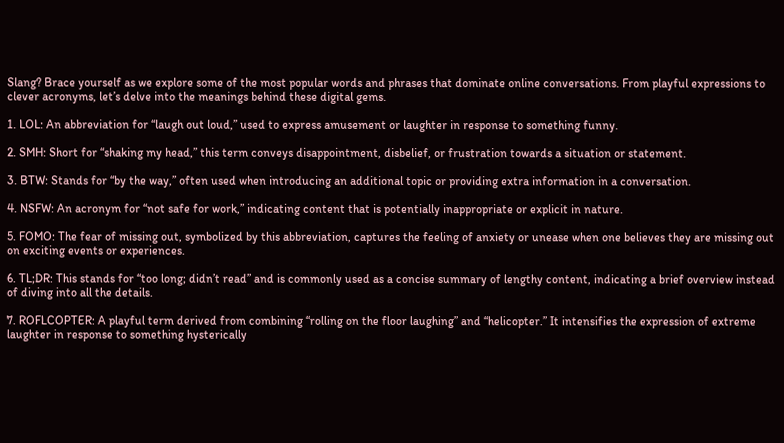Slang? Brace yourself as we explore some of the most popular words and phrases that dominate online conversations. From playful expressions to clever acronyms, let’s delve into the meanings behind these digital gems.

1. LOL: An abbreviation for “laugh out loud,” used to express amusement or laughter in response to something funny.

2. SMH: Short for “shaking my head,” this term conveys disappointment, disbelief, or frustration towards a situation or statement.

3. BTW: Stands for “by the way,” often used when introducing an additional topic or providing extra information in a conversation.

4. NSFW: An acronym for “not safe for work,” indicating content that is potentially inappropriate or explicit in nature.

5. FOMO: The fear of missing out, symbolized by this abbreviation, captures the feeling of anxiety or unease when one believes they are missing out on exciting events or experiences.

6. TL;DR: This stands for “too long; didn’t read” and is commonly used as a concise summary of lengthy content, indicating a brief overview instead of diving into all the details.

7. ROFLCOPTER: A playful term derived from combining “rolling on the floor laughing” and “helicopter.” It intensifies the expression of extreme laughter in response to something hysterically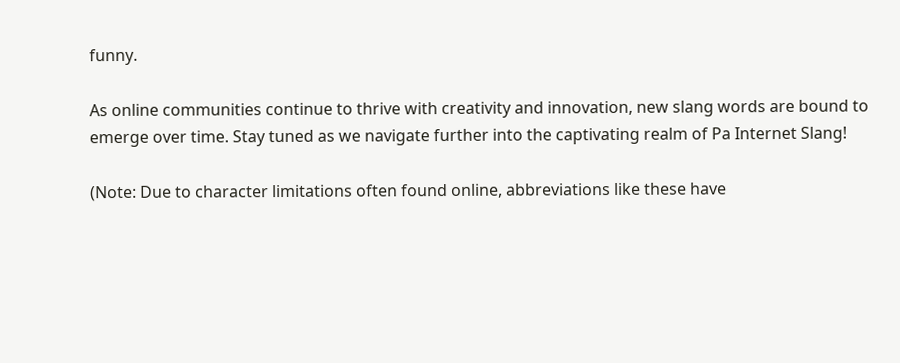funny.

As online communities continue to thrive with creativity and innovation, new slang words are bound to emerge over time. Stay tuned as we navigate further into the captivating realm of Pa Internet Slang!

(Note: Due to character limitations often found online, abbreviations like these have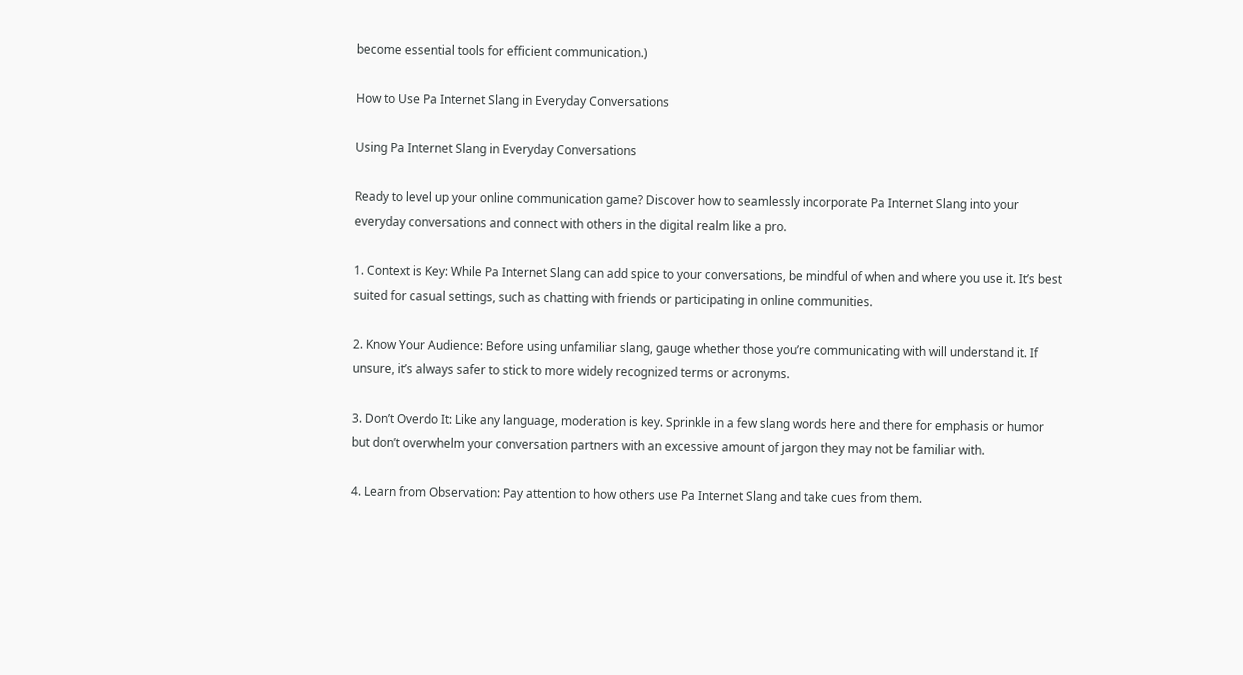become essential tools for efficient communication.)

How to Use Pa Internet Slang in Everyday Conversations

Using Pa Internet Slang in Everyday Conversations

Ready to level up your online communication game? Discover how to seamlessly incorporate Pa Internet Slang into your everyday conversations and connect with others in the digital realm like a pro.

1. Context is Key: While Pa Internet Slang can add spice to your conversations, be mindful of when and where you use it. It’s best suited for casual settings, such as chatting with friends or participating in online communities.

2. Know Your Audience: Before using unfamiliar slang, gauge whether those you’re communicating with will understand it. If unsure, it’s always safer to stick to more widely recognized terms or acronyms.

3. Don’t Overdo It: Like any language, moderation is key. Sprinkle in a few slang words here and there for emphasis or humor but don’t overwhelm your conversation partners with an excessive amount of jargon they may not be familiar with.

4. Learn from Observation: Pay attention to how others use Pa Internet Slang and take cues from them.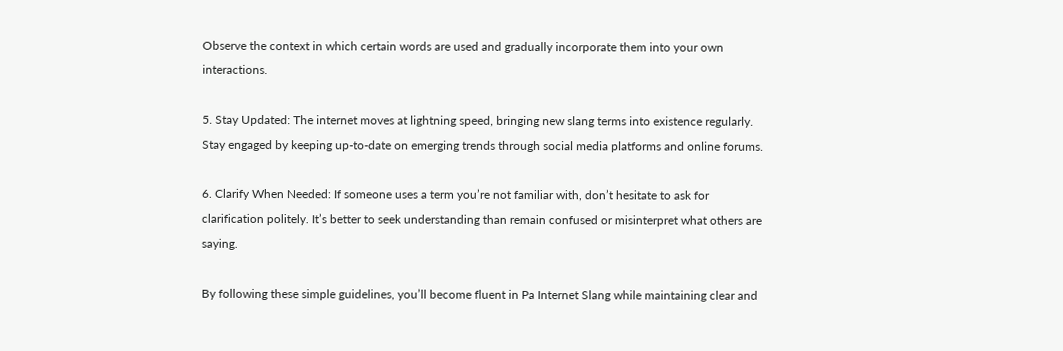Observe the context in which certain words are used and gradually incorporate them into your own interactions.

5. Stay Updated: The internet moves at lightning speed, bringing new slang terms into existence regularly. Stay engaged by keeping up-to-date on emerging trends through social media platforms and online forums.

6. Clarify When Needed: If someone uses a term you’re not familiar with, don’t hesitate to ask for clarification politely. It’s better to seek understanding than remain confused or misinterpret what others are saying.

By following these simple guidelines, you’ll become fluent in Pa Internet Slang while maintaining clear and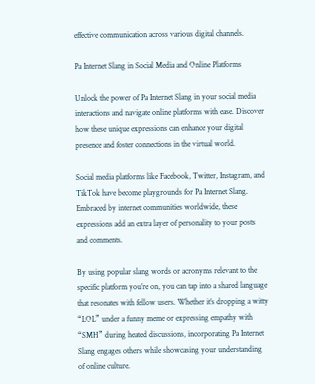effective communication across various digital channels.

Pa Internet Slang in Social Media and Online Platforms

Unlock the power of Pa Internet Slang in your social media interactions and navigate online platforms with ease. Discover how these unique expressions can enhance your digital presence and foster connections in the virtual world.

Social media platforms like Facebook, Twitter, Instagram, and TikTok have become playgrounds for Pa Internet Slang. Embraced by internet communities worldwide, these expressions add an extra layer of personality to your posts and comments.

By using popular slang words or acronyms relevant to the specific platform you’re on, you can tap into a shared language that resonates with fellow users. Whether it’s dropping a witty “LOL” under a funny meme or expressing empathy with “SMH” during heated discussions, incorporating Pa Internet Slang engages others while showcasing your understanding of online culture.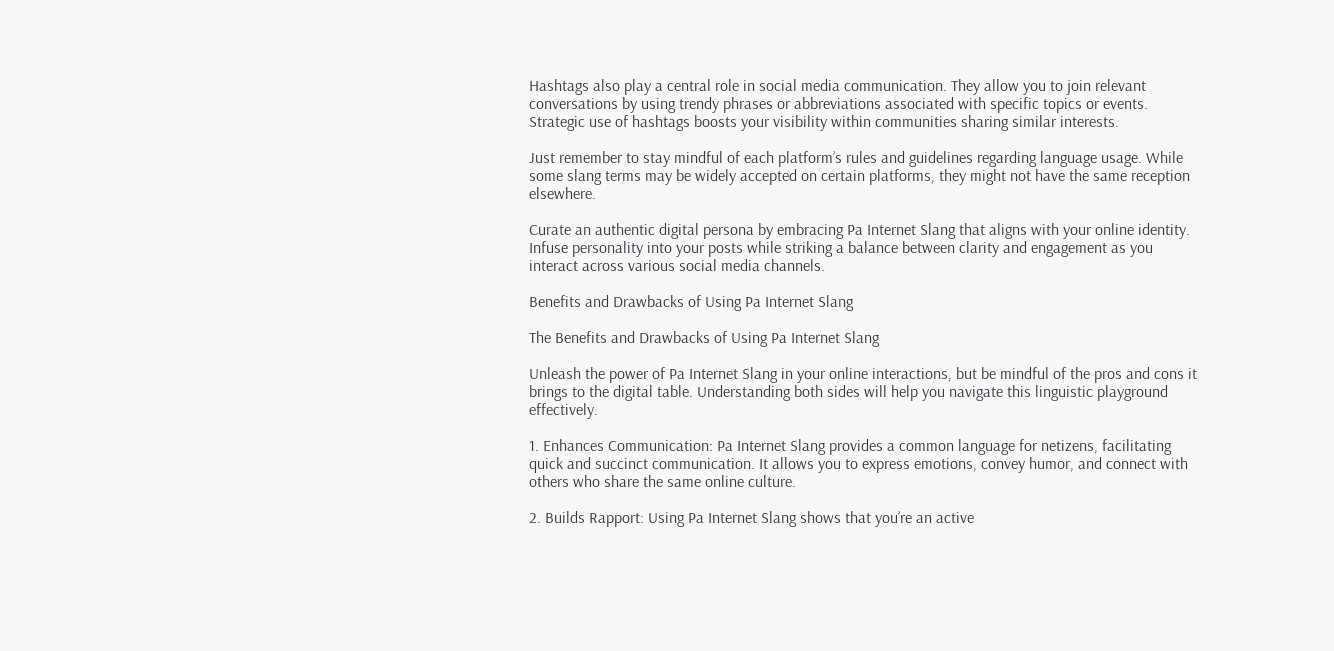Hashtags also play a central role in social media communication. They allow you to join relevant conversations by using trendy phrases or abbreviations associated with specific topics or events. Strategic use of hashtags boosts your visibility within communities sharing similar interests.

Just remember to stay mindful of each platform’s rules and guidelines regarding language usage. While some slang terms may be widely accepted on certain platforms, they might not have the same reception elsewhere.

Curate an authentic digital persona by embracing Pa Internet Slang that aligns with your online identity. Infuse personality into your posts while striking a balance between clarity and engagement as you interact across various social media channels.

Benefits and Drawbacks of Using Pa Internet Slang

The Benefits and Drawbacks of Using Pa Internet Slang

Unleash the power of Pa Internet Slang in your online interactions, but be mindful of the pros and cons it brings to the digital table. Understanding both sides will help you navigate this linguistic playground effectively.

1. Enhances Communication: Pa Internet Slang provides a common language for netizens, facilitating quick and succinct communication. It allows you to express emotions, convey humor, and connect with others who share the same online culture.

2. Builds Rapport: Using Pa Internet Slang shows that you’re an active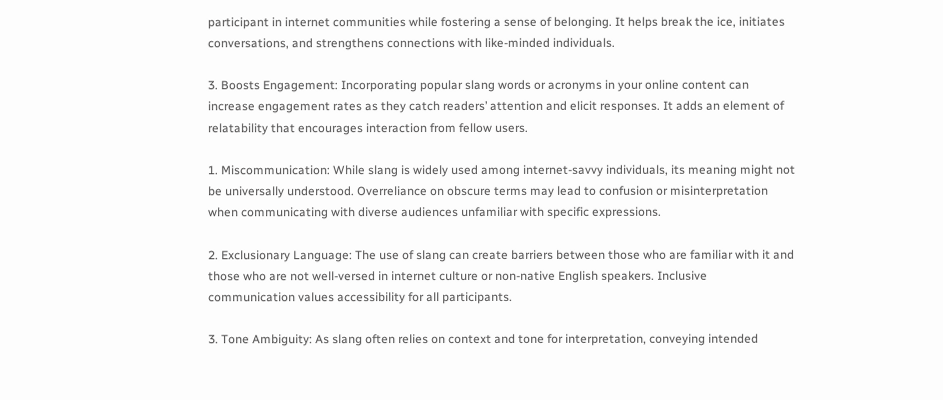participant in internet communities while fostering a sense of belonging. It helps break the ice, initiates conversations, and strengthens connections with like-minded individuals.

3. Boosts Engagement: Incorporating popular slang words or acronyms in your online content can increase engagement rates as they catch readers’ attention and elicit responses. It adds an element of relatability that encourages interaction from fellow users.

1. Miscommunication: While slang is widely used among internet-savvy individuals, its meaning might not be universally understood. Overreliance on obscure terms may lead to confusion or misinterpretation when communicating with diverse audiences unfamiliar with specific expressions.

2. Exclusionary Language: The use of slang can create barriers between those who are familiar with it and those who are not well-versed in internet culture or non-native English speakers. Inclusive communication values accessibility for all participants.

3. Tone Ambiguity: As slang often relies on context and tone for interpretation, conveying intended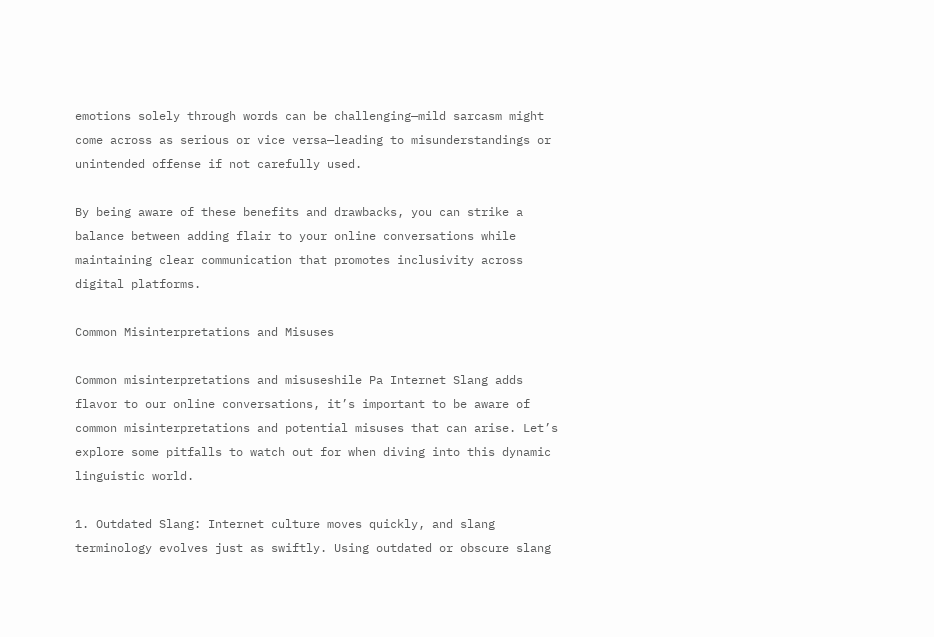emotions solely through words can be challenging—mild sarcasm might come across as serious or vice versa—leading to misunderstandings or unintended offense if not carefully used.

By being aware of these benefits and drawbacks, you can strike a balance between adding flair to your online conversations while maintaining clear communication that promotes inclusivity across digital platforms.

Common Misinterpretations and Misuses

Common misinterpretations and misuseshile Pa Internet Slang adds flavor to our online conversations, it’s important to be aware of common misinterpretations and potential misuses that can arise. Let’s explore some pitfalls to watch out for when diving into this dynamic linguistic world.

1. Outdated Slang: Internet culture moves quickly, and slang terminology evolves just as swiftly. Using outdated or obscure slang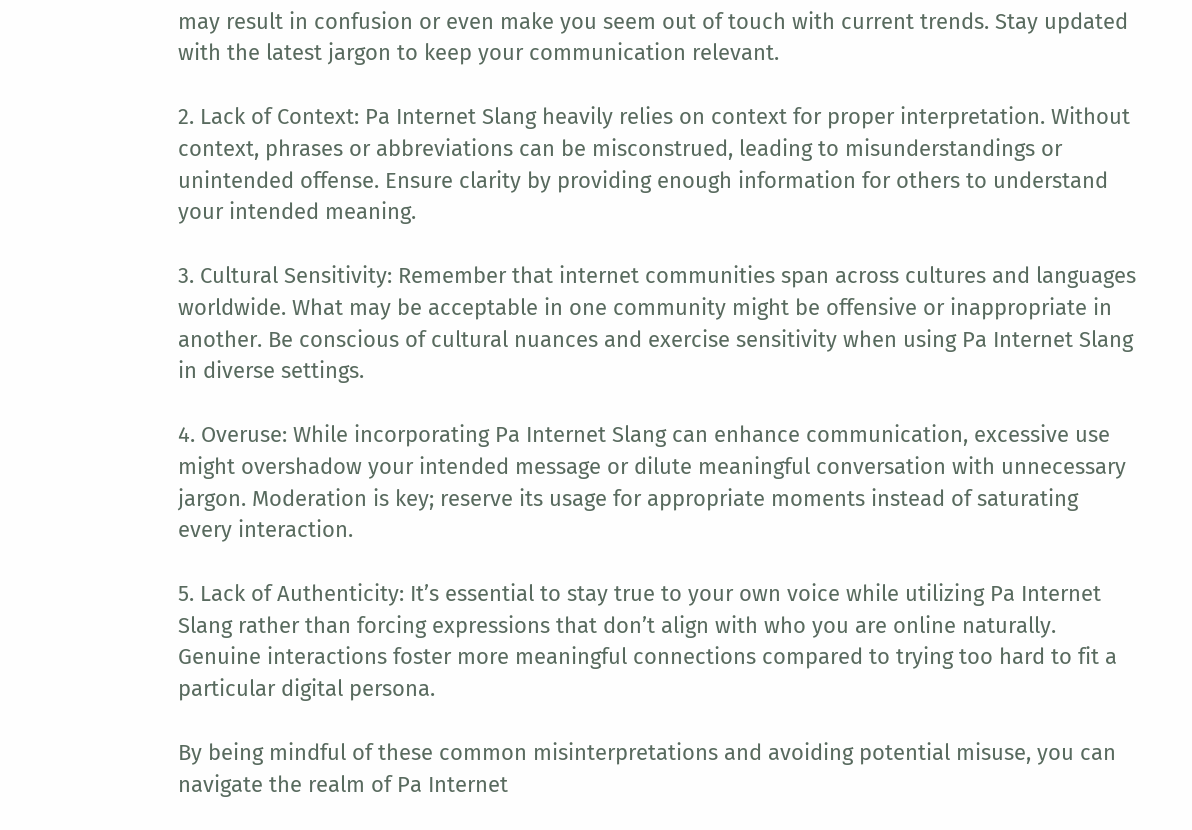may result in confusion or even make you seem out of touch with current trends. Stay updated with the latest jargon to keep your communication relevant.

2. Lack of Context: Pa Internet Slang heavily relies on context for proper interpretation. Without context, phrases or abbreviations can be misconstrued, leading to misunderstandings or unintended offense. Ensure clarity by providing enough information for others to understand your intended meaning.

3. Cultural Sensitivity: Remember that internet communities span across cultures and languages worldwide. What may be acceptable in one community might be offensive or inappropriate in another. Be conscious of cultural nuances and exercise sensitivity when using Pa Internet Slang in diverse settings.

4. Overuse: While incorporating Pa Internet Slang can enhance communication, excessive use might overshadow your intended message or dilute meaningful conversation with unnecessary jargon. Moderation is key; reserve its usage for appropriate moments instead of saturating every interaction.

5. Lack of Authenticity: It’s essential to stay true to your own voice while utilizing Pa Internet Slang rather than forcing expressions that don’t align with who you are online naturally. Genuine interactions foster more meaningful connections compared to trying too hard to fit a particular digital persona.

By being mindful of these common misinterpretations and avoiding potential misuse, you can navigate the realm of Pa Internet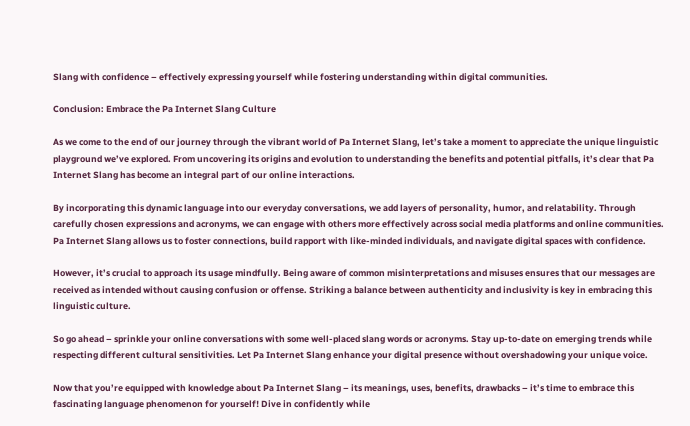Slang with confidence – effectively expressing yourself while fostering understanding within digital communities.

Conclusion: Embrace the Pa Internet Slang Culture

As we come to the end of our journey through the vibrant world of Pa Internet Slang, let’s take a moment to appreciate the unique linguistic playground we’ve explored. From uncovering its origins and evolution to understanding the benefits and potential pitfalls, it’s clear that Pa Internet Slang has become an integral part of our online interactions.

By incorporating this dynamic language into our everyday conversations, we add layers of personality, humor, and relatability. Through carefully chosen expressions and acronyms, we can engage with others more effectively across social media platforms and online communities. Pa Internet Slang allows us to foster connections, build rapport with like-minded individuals, and navigate digital spaces with confidence.

However, it’s crucial to approach its usage mindfully. Being aware of common misinterpretations and misuses ensures that our messages are received as intended without causing confusion or offense. Striking a balance between authenticity and inclusivity is key in embracing this linguistic culture.

So go ahead – sprinkle your online conversations with some well-placed slang words or acronyms. Stay up-to-date on emerging trends while respecting different cultural sensitivities. Let Pa Internet Slang enhance your digital presence without overshadowing your unique voice.

Now that you’re equipped with knowledge about Pa Internet Slang – its meanings, uses, benefits, drawbacks – it’s time to embrace this fascinating language phenomenon for yourself! Dive in confidently while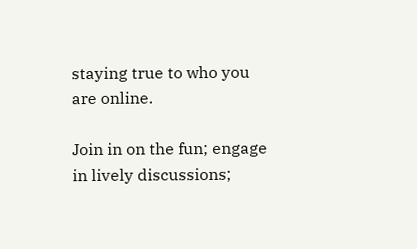staying true to who you are online.

Join in on the fun; engage in lively discussions;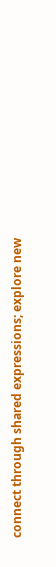connect through shared expressions; explore new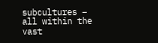subcultures – all within the vast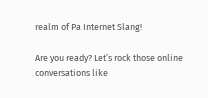realm of Pa Internet Slang!

Are you ready? Let’s rock those online conversations like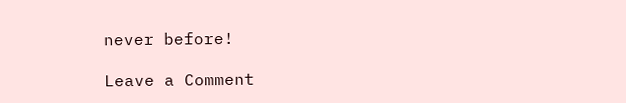never before!

Leave a Comment